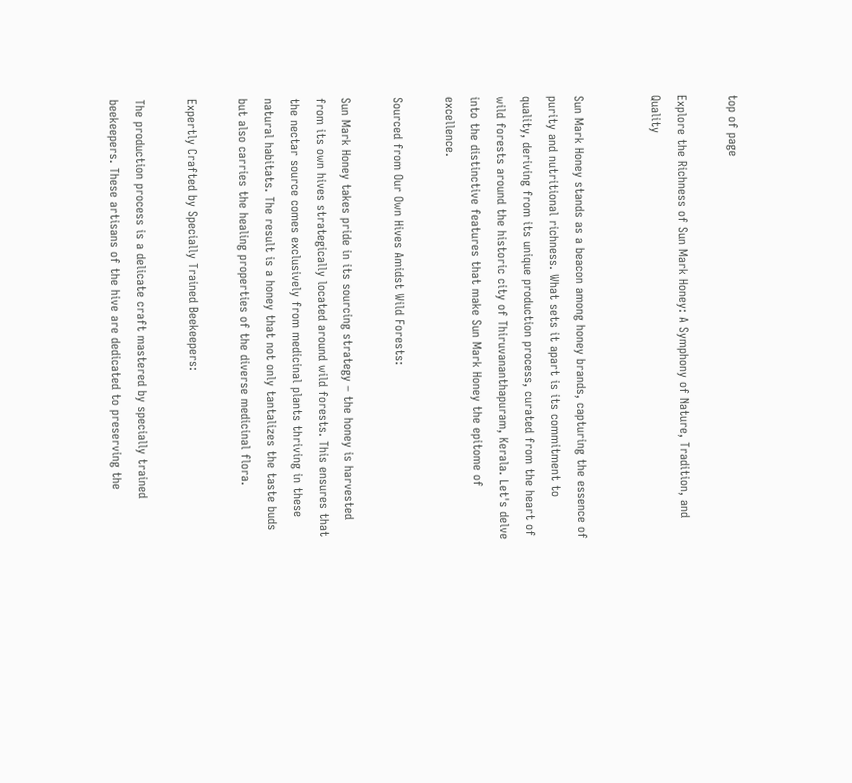top of page

Explore the Richness of Sun Mark Honey: A Symphony of Nature, Tradition, and Quality


Sun Mark Honey stands as a beacon among honey brands, capturing the essence of purity and nutritional richness. What sets it apart is its commitment to quality, deriving from its unique production process, curated from the heart of wild forests around the historic city of Thiruvananthapuram, Kerala. Let's delve into the distinctive features that make Sun Mark Honey the epitome of excellence.

Sourced from Our Own Hives Amidst Wild Forests:

Sun Mark Honey takes pride in its sourcing strategy – the honey is harvested from its own hives strategically located around wild forests. This ensures that the nectar source comes exclusively from medicinal plants thriving in these natural habitats. The result is a honey that not only tantalizes the taste buds but also carries the healing properties of the diverse medicinal flora.

Expertly Crafted by Specially Trained Beekeepers:

The production process is a delicate craft mastered by specially trained beekeepers. These artisans of the hive are dedicated to preserving the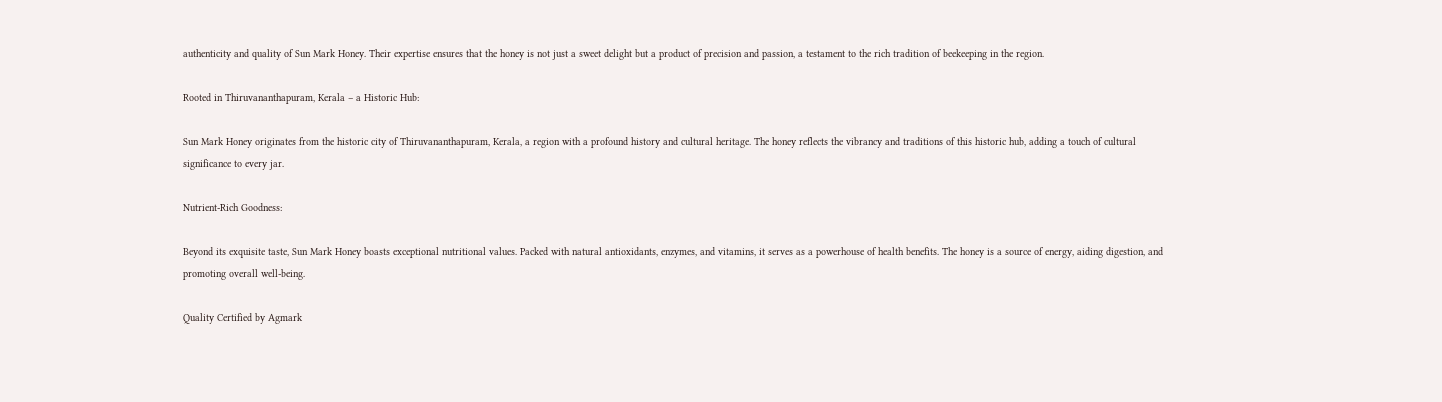authenticity and quality of Sun Mark Honey. Their expertise ensures that the honey is not just a sweet delight but a product of precision and passion, a testament to the rich tradition of beekeeping in the region.

Rooted in Thiruvananthapuram, Kerala – a Historic Hub:

Sun Mark Honey originates from the historic city of Thiruvananthapuram, Kerala, a region with a profound history and cultural heritage. The honey reflects the vibrancy and traditions of this historic hub, adding a touch of cultural significance to every jar.

Nutrient-Rich Goodness:

Beyond its exquisite taste, Sun Mark Honey boasts exceptional nutritional values. Packed with natural antioxidants, enzymes, and vitamins, it serves as a powerhouse of health benefits. The honey is a source of energy, aiding digestion, and promoting overall well-being.

Quality Certified by Agmark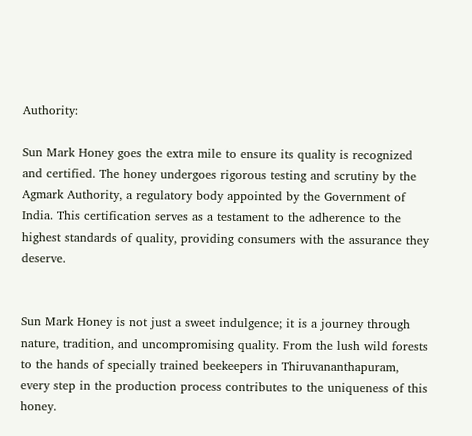Authority:

Sun Mark Honey goes the extra mile to ensure its quality is recognized and certified. The honey undergoes rigorous testing and scrutiny by the Agmark Authority, a regulatory body appointed by the Government of India. This certification serves as a testament to the adherence to the highest standards of quality, providing consumers with the assurance they deserve.


Sun Mark Honey is not just a sweet indulgence; it is a journey through nature, tradition, and uncompromising quality. From the lush wild forests to the hands of specially trained beekeepers in Thiruvananthapuram, every step in the production process contributes to the uniqueness of this honey.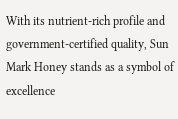With its nutrient-rich profile and government-certified quality, Sun Mark Honey stands as a symbol of excellence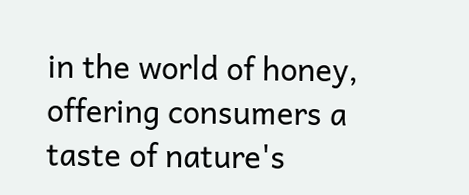in the world of honey, offering consumers a taste of nature's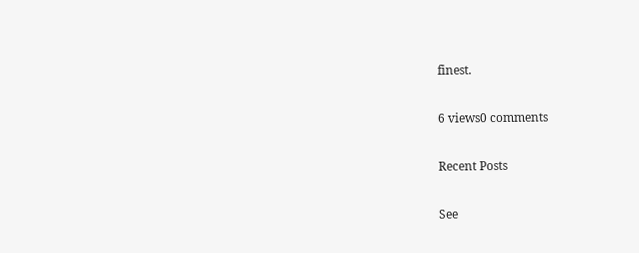finest.

6 views0 comments

Recent Posts

See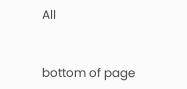All


bottom of page